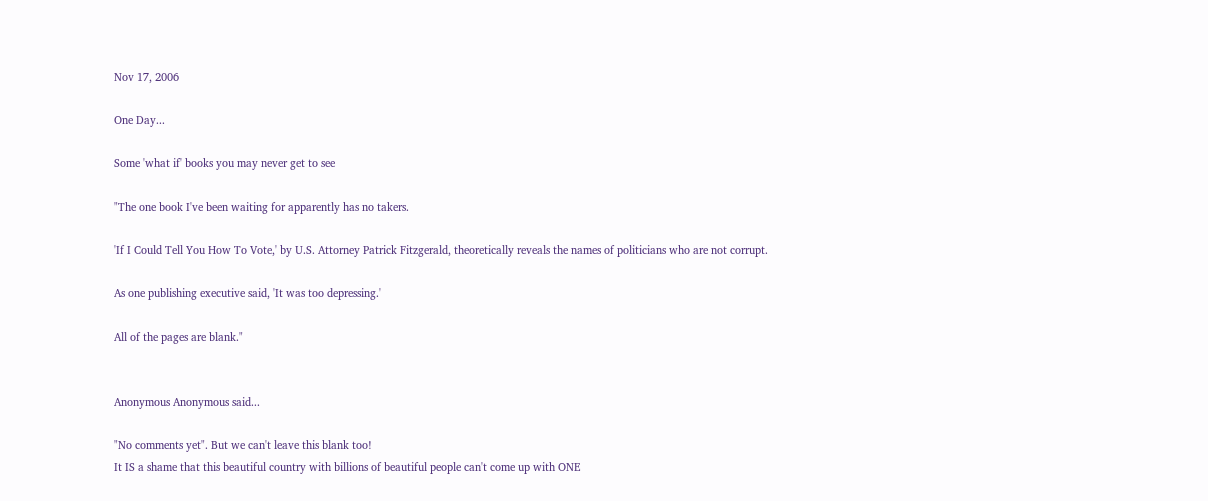Nov 17, 2006

One Day...

Some 'what if' books you may never get to see

"The one book I've been waiting for apparently has no takers.

'If I Could Tell You How To Vote,' by U.S. Attorney Patrick Fitzgerald, theoretically reveals the names of politicians who are not corrupt.

As one publishing executive said, 'It was too depressing.'

All of the pages are blank."


Anonymous Anonymous said...

"No comments yet". But we can't leave this blank too!
It IS a shame that this beautiful country with billions of beautiful people can't come up with ONE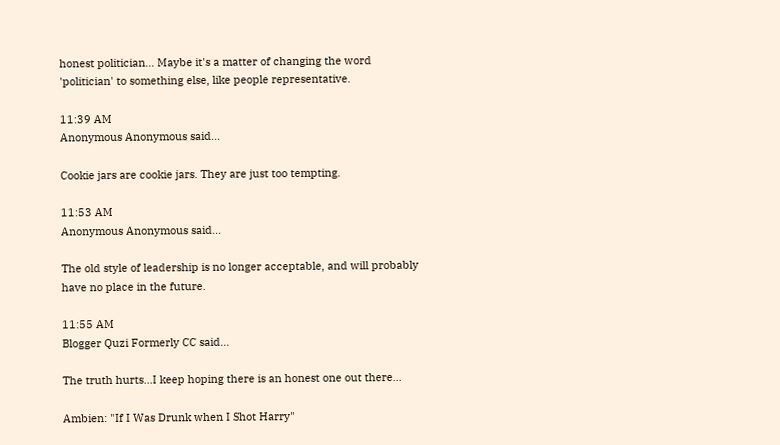honest politician... Maybe it's a matter of changing the word 'politician' to something else, like people representative.

11:39 AM
Anonymous Anonymous said...

Cookie jars are cookie jars. They are just too tempting.

11:53 AM
Anonymous Anonymous said...

The old style of leadership is no longer acceptable, and will probably have no place in the future.

11:55 AM
Blogger Quzi Formerly CC said...

The truth hurts...I keep hoping there is an honest one out there...

Ambien: "If I Was Drunk when I Shot Harry"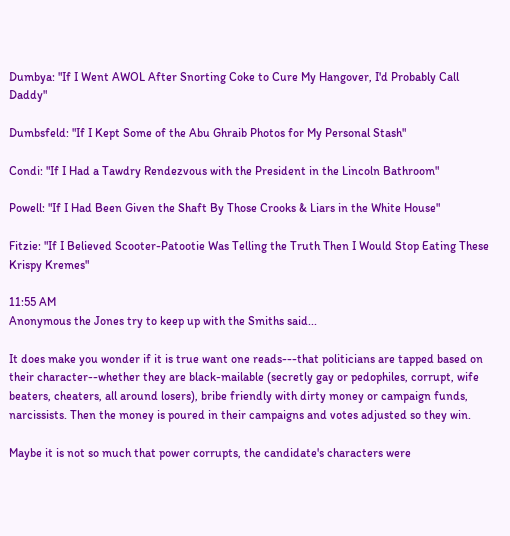Dumbya: "If I Went AWOL After Snorting Coke to Cure My Hangover, I'd Probably Call Daddy"

Dumbsfeld: "If I Kept Some of the Abu Ghraib Photos for My Personal Stash"

Condi: "If I Had a Tawdry Rendezvous with the President in the Lincoln Bathroom"

Powell: "If I Had Been Given the Shaft By Those Crooks & Liars in the White House"

Fitzie: "If I Believed Scooter-Patootie Was Telling the Truth Then I Would Stop Eating These Krispy Kremes"

11:55 AM
Anonymous the Jones try to keep up with the Smiths said...

It does make you wonder if it is true want one reads---that politicians are tapped based on their character--whether they are black-mailable (secretly gay or pedophiles, corrupt, wife beaters, cheaters, all around losers), bribe friendly with dirty money or campaign funds, narcissists. Then the money is poured in their campaigns and votes adjusted so they win.

Maybe it is not so much that power corrupts, the candidate's characters were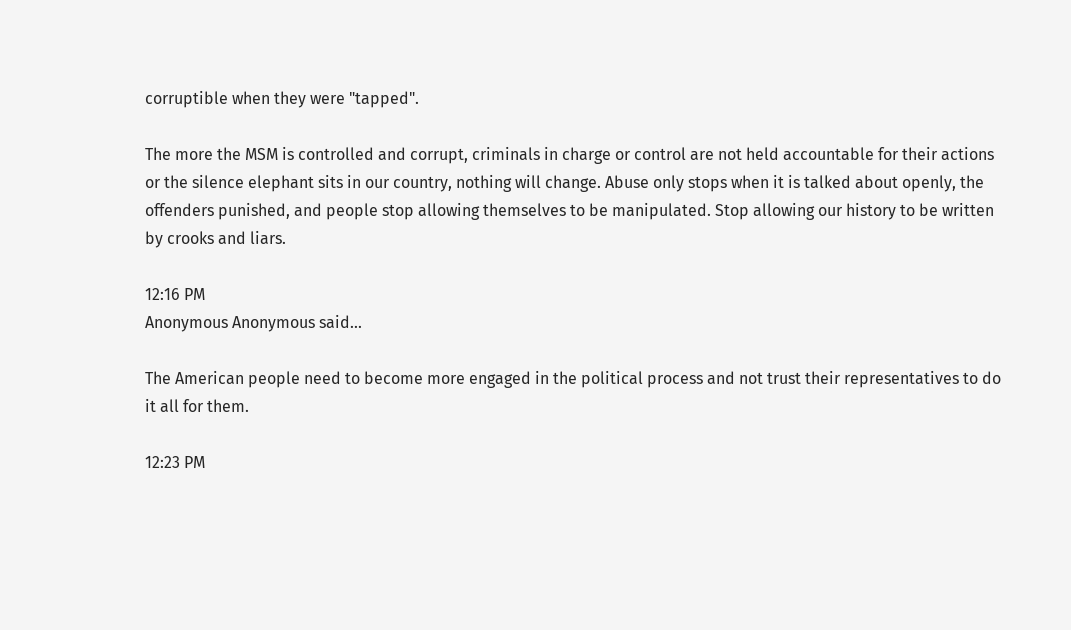corruptible when they were "tapped".

The more the MSM is controlled and corrupt, criminals in charge or control are not held accountable for their actions or the silence elephant sits in our country, nothing will change. Abuse only stops when it is talked about openly, the offenders punished, and people stop allowing themselves to be manipulated. Stop allowing our history to be written by crooks and liars.

12:16 PM
Anonymous Anonymous said...

The American people need to become more engaged in the political process and not trust their representatives to do it all for them.

12:23 PM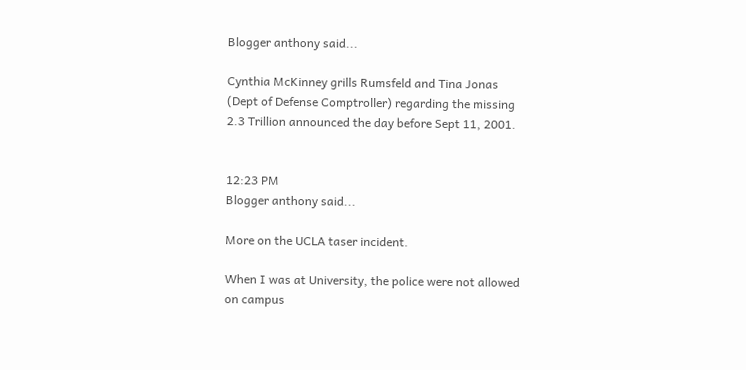Blogger anthony said...

Cynthia McKinney grills Rumsfeld and Tina Jonas (Dept of Defense Comptroller) regarding the missing 2.3 Trillion announced the day before Sept 11, 2001.


12:23 PM
Blogger anthony said...

More on the UCLA taser incident.

When I was at University, the police were not allowed on campus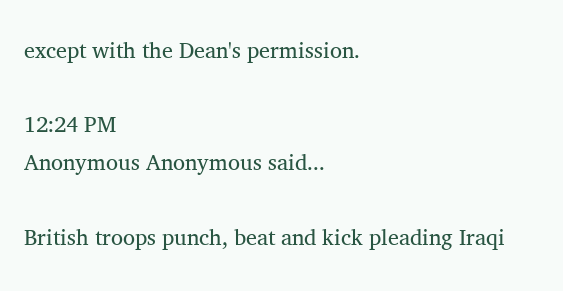except with the Dean's permission.

12:24 PM
Anonymous Anonymous said...

British troops punch, beat and kick pleading Iraqi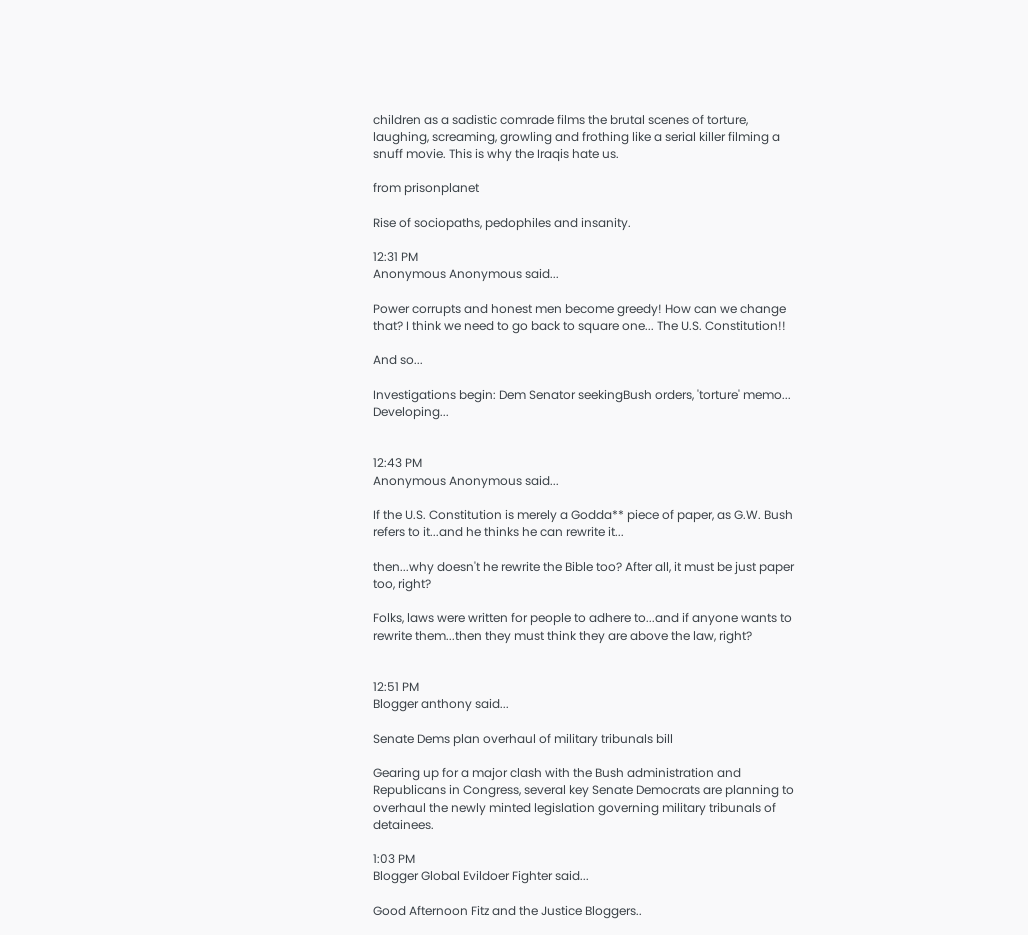children as a sadistic comrade films the brutal scenes of torture, laughing, screaming, growling and frothing like a serial killer filming a snuff movie. This is why the Iraqis hate us.

from prisonplanet

Rise of sociopaths, pedophiles and insanity.

12:31 PM
Anonymous Anonymous said...

Power corrupts and honest men become greedy! How can we change that? I think we need to go back to square one... The U.S. Constitution!!

And so...

Investigations begin: Dem Senator seekingBush orders, 'torture' memo... Developing...


12:43 PM
Anonymous Anonymous said...

If the U.S. Constitution is merely a Godda** piece of paper, as G.W. Bush refers to it...and he thinks he can rewrite it...

then...why doesn't he rewrite the Bible too? After all, it must be just paper too, right?

Folks, laws were written for people to adhere to...and if anyone wants to rewrite them...then they must think they are above the law, right?


12:51 PM
Blogger anthony said...

Senate Dems plan overhaul of military tribunals bill

Gearing up for a major clash with the Bush administration and Republicans in Congress, several key Senate Democrats are planning to overhaul the newly minted legislation governing military tribunals of detainees.

1:03 PM
Blogger Global Evildoer Fighter said...

Good Afternoon Fitz and the Justice Bloggers..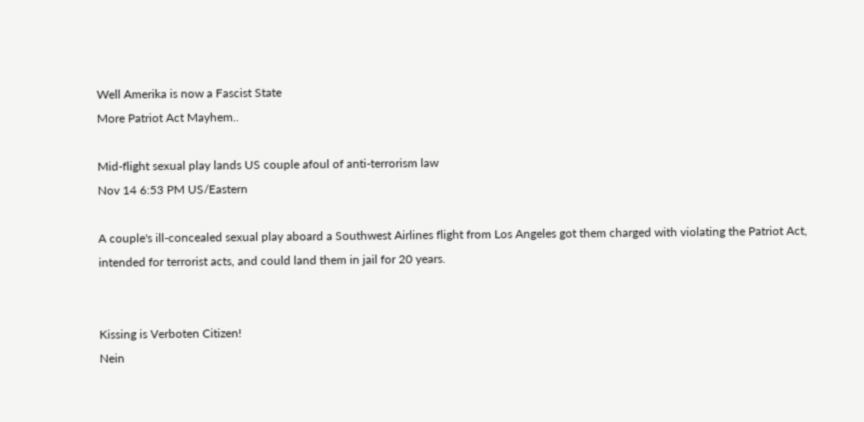Well Amerika is now a Fascist State
More Patriot Act Mayhem..

Mid-flight sexual play lands US couple afoul of anti-terrorism law
Nov 14 6:53 PM US/Eastern

A couple's ill-concealed sexual play aboard a Southwest Airlines flight from Los Angeles got them charged with violating the Patriot Act, intended for terrorist acts, and could land them in jail for 20 years.


Kissing is Verboten Citizen!
Nein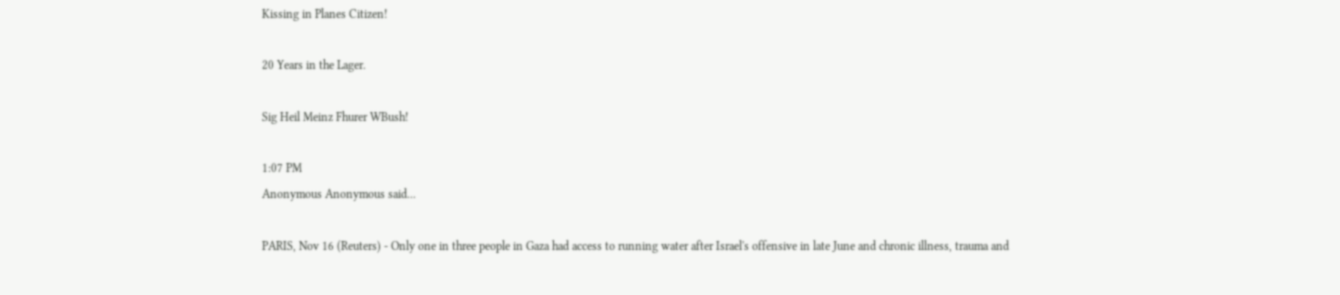Kissing in Planes Citizen!

20 Years in the Lager.

Sig Heil Meinz Fhurer WBush!

1:07 PM
Anonymous Anonymous said...

PARIS, Nov 16 (Reuters) - Only one in three people in Gaza had access to running water after Israel's offensive in late June and chronic illness, trauma and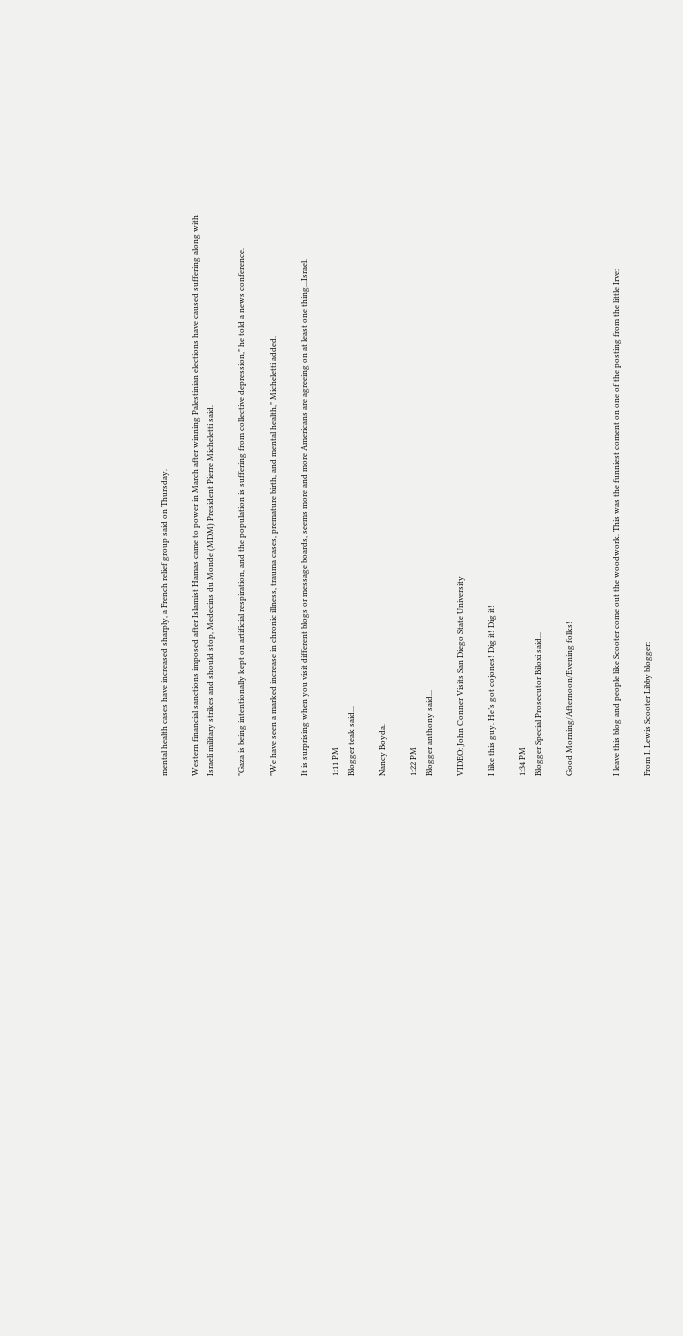mental health cases have increased sharply, a French relief group said on Thursday.

Western financial sanctions imposed after Islamist Hamas came to power in March after winning Palestinian elections have caused suffering along with Israeli military strikes and should stop, Medecins du Monde (MDM) President Pierre Micheletti said.

"Gaza is being intentionally kept on artificial respiration, and the population is suffering from collective depression," he told a news conference.

"We have seen a marked increase in chronic illness, trauma cases, premature birth, and mental health," Micheletti added.

It is surprising when you visit different blogs or message boards, seems more and more Americans are agreeing on at least one thing...Israel.

1:11 PM
Blogger teak said...

Nancy Boyda.

1:22 PM
Blogger anthony said...

VIDEO: John Conner Visits San Diego State University

I like this guy. He’s got cojones! Dig it! Dig it!

1:34 PM
Blogger Special Prosecutor Biloxi said...

Good Morning/Afternoon/Evening folks!


I leave this blog and people like Scooter come out the woodwork. This was the funniest coment on one of the posting from the little Irve:

From I. Lewis Scooter Libby blogger: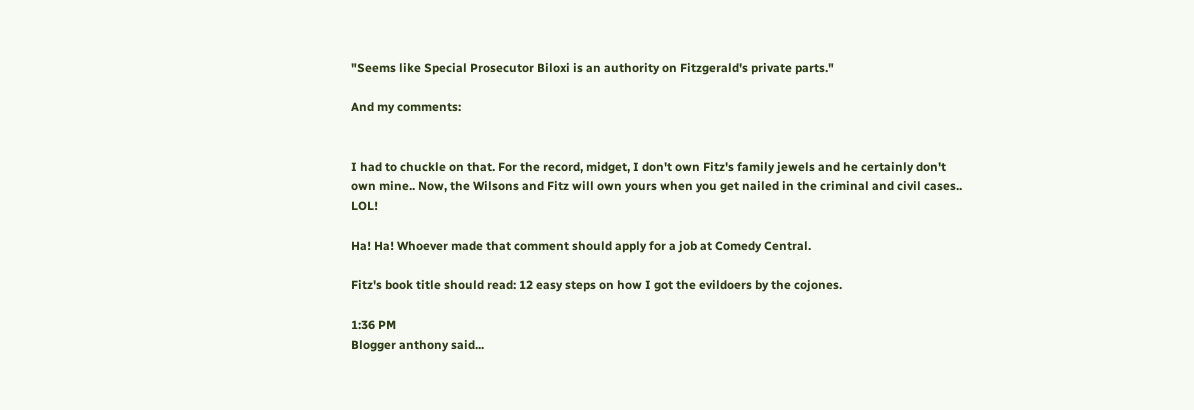"Seems like Special Prosecutor Biloxi is an authority on Fitzgerald's private parts."

And my comments:


I had to chuckle on that. For the record, midget, I don't own Fitz's family jewels and he certainly don't own mine.. Now, the Wilsons and Fitz will own yours when you get nailed in the criminal and civil cases.. LOL!

Ha! Ha! Whoever made that comment should apply for a job at Comedy Central.

Fitz's book title should read: 12 easy steps on how I got the evildoers by the cojones.

1:36 PM
Blogger anthony said...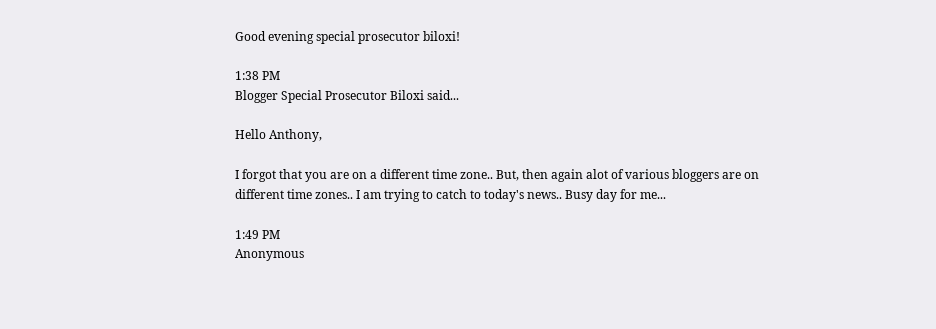Good evening special prosecutor biloxi!

1:38 PM
Blogger Special Prosecutor Biloxi said...

Hello Anthony,

I forgot that you are on a different time zone.. But, then again alot of various bloggers are on different time zones.. I am trying to catch to today's news.. Busy day for me...

1:49 PM
Anonymous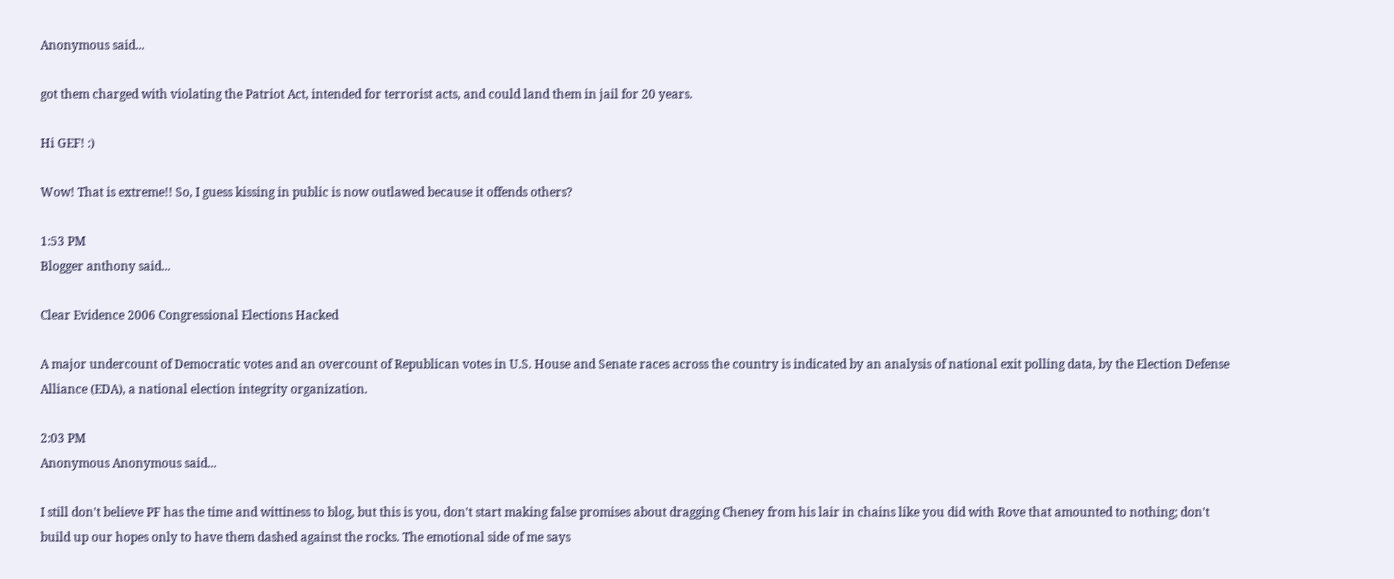Anonymous said...

got them charged with violating the Patriot Act, intended for terrorist acts, and could land them in jail for 20 years.

Hi GEF! :)

Wow! That is extreme!! So, I guess kissing in public is now outlawed because it offends others?

1:53 PM
Blogger anthony said...

Clear Evidence 2006 Congressional Elections Hacked

A major undercount of Democratic votes and an overcount of Republican votes in U.S. House and Senate races across the country is indicated by an analysis of national exit polling data, by the Election Defense Alliance (EDA), a national election integrity organization.

2:03 PM
Anonymous Anonymous said...

I still don't believe PF has the time and wittiness to blog, but this is you, don't start making false promises about dragging Cheney from his lair in chains like you did with Rove that amounted to nothing; don't build up our hopes only to have them dashed against the rocks. The emotional side of me says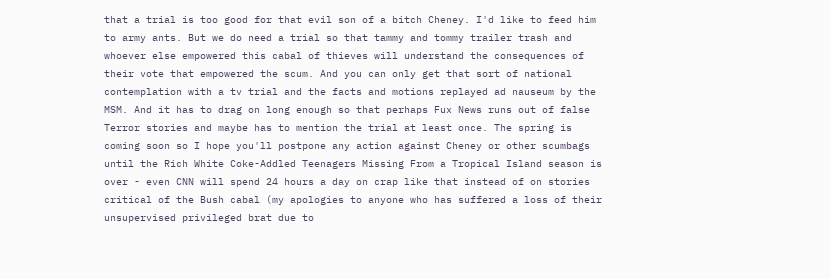that a trial is too good for that evil son of a bitch Cheney. I'd like to feed him to army ants. But we do need a trial so that tammy and tommy trailer trash and whoever else empowered this cabal of thieves will understand the consequences of their vote that empowered the scum. And you can only get that sort of national contemplation with a tv trial and the facts and motions replayed ad nauseum by the MSM. And it has to drag on long enough so that perhaps Fux News runs out of false Terror stories and maybe has to mention the trial at least once. The spring is coming soon so I hope you'll postpone any action against Cheney or other scumbags until the Rich White Coke-Addled Teenagers Missing From a Tropical Island season is over - even CNN will spend 24 hours a day on crap like that instead of on stories critical of the Bush cabal (my apologies to anyone who has suffered a loss of their unsupervised privileged brat due to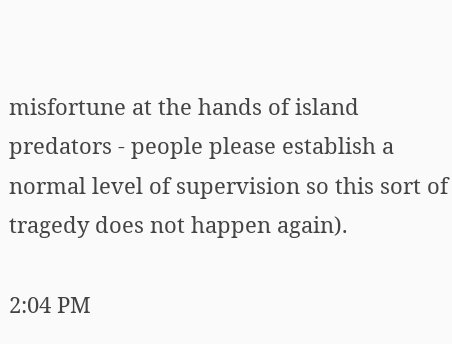misfortune at the hands of island predators - people please establish a normal level of supervision so this sort of tragedy does not happen again).

2:04 PM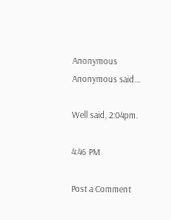Anonymous Anonymous said...

Well said, 2:04pm.

4:46 PM

Post a Comment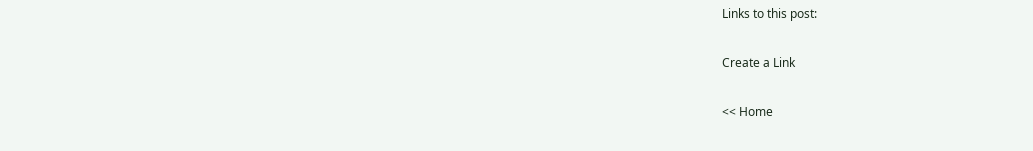Links to this post:

Create a Link

<< Home